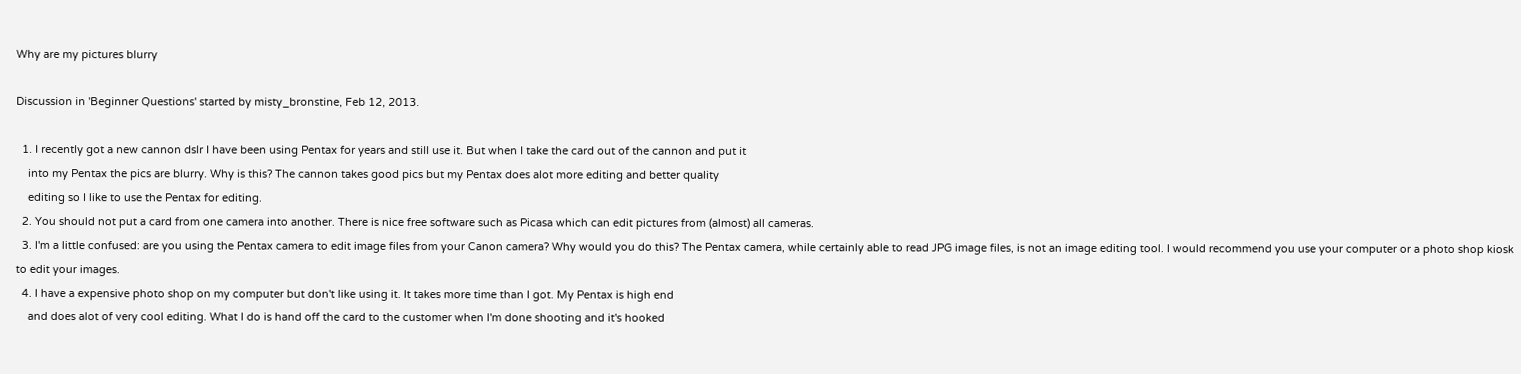Why are my pictures blurry

Discussion in 'Beginner Questions' started by misty_bronstine, Feb 12, 2013.

  1. I recently got a new cannon dslr I have been using Pentax for years and still use it. But when I take the card out of the cannon and put it
    into my Pentax the pics are blurry. Why is this? The cannon takes good pics but my Pentax does alot more editing and better quality
    editing so I like to use the Pentax for editing.
  2. You should not put a card from one camera into another. There is nice free software such as Picasa which can edit pictures from (almost) all cameras.
  3. I'm a little confused: are you using the Pentax camera to edit image files from your Canon camera? Why would you do this? The Pentax camera, while certainly able to read JPG image files, is not an image editing tool. I would recommend you use your computer or a photo shop kiosk to edit your images.
  4. I have a expensive photo shop on my computer but don't like using it. It takes more time than I got. My Pentax is high end
    and does alot of very cool editing. What I do is hand off the card to the customer when I'm done shooting and it's hooked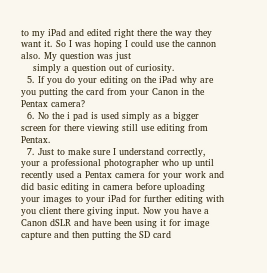to my iPad and edited right there the way they want it. So I was hoping I could use the cannon also. My question was just
    simply a question out of curiosity.
  5. If you do your editing on the iPad why are you putting the card from your Canon in the Pentax camera?
  6. No the i pad is used simply as a bigger screen for there viewing still use editing from Pentax.
  7. Just to make sure I understand correctly, your a professional photographer who up until recently used a Pentax camera for your work and did basic editing in camera before uploading your images to your iPad for further editing with you client there giving input. Now you have a Canon dSLR and have been using it for image capture and then putting the SD card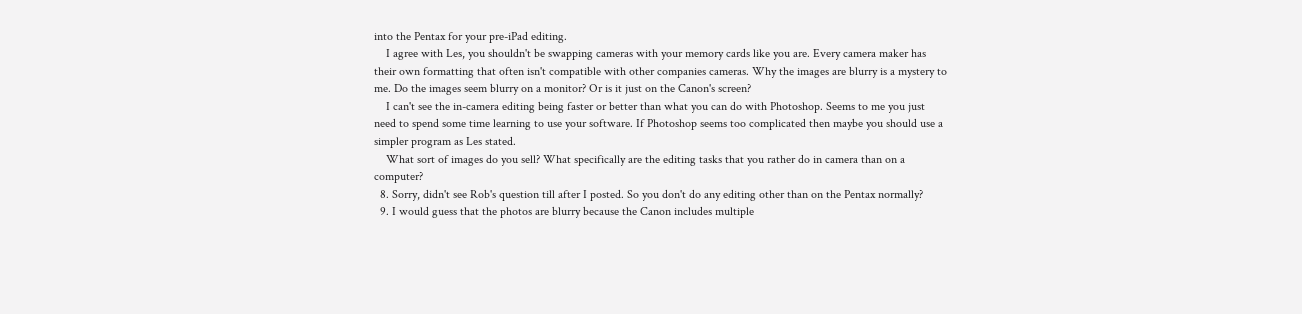into the Pentax for your pre-iPad editing.
    I agree with Les, you shouldn't be swapping cameras with your memory cards like you are. Every camera maker has their own formatting that often isn't compatible with other companies cameras. Why the images are blurry is a mystery to me. Do the images seem blurry on a monitor? Or is it just on the Canon's screen?
    I can't see the in-camera editing being faster or better than what you can do with Photoshop. Seems to me you just need to spend some time learning to use your software. If Photoshop seems too complicated then maybe you should use a simpler program as Les stated.
    What sort of images do you sell? What specifically are the editing tasks that you rather do in camera than on a computer?
  8. Sorry, didn't see Rob's question till after I posted. So you don't do any editing other than on the Pentax normally?
  9. I would guess that the photos are blurry because the Canon includes multiple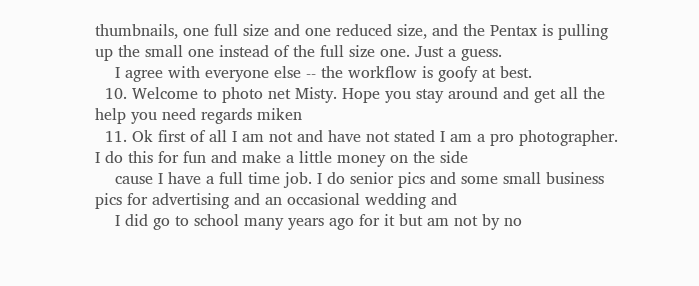thumbnails, one full size and one reduced size, and the Pentax is pulling up the small one instead of the full size one. Just a guess.
    I agree with everyone else -- the workflow is goofy at best.
  10. Welcome to photo net Misty. Hope you stay around and get all the help you need regards miken
  11. Ok first of all I am not and have not stated I am a pro photographer. I do this for fun and make a little money on the side
    cause I have a full time job. I do senior pics and some small business pics for advertising and an occasional wedding and
    I did go to school many years ago for it but am not by no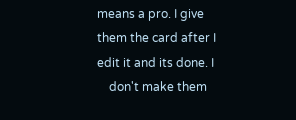means a pro. I give them the card after I edit it and its done. I
    don't make them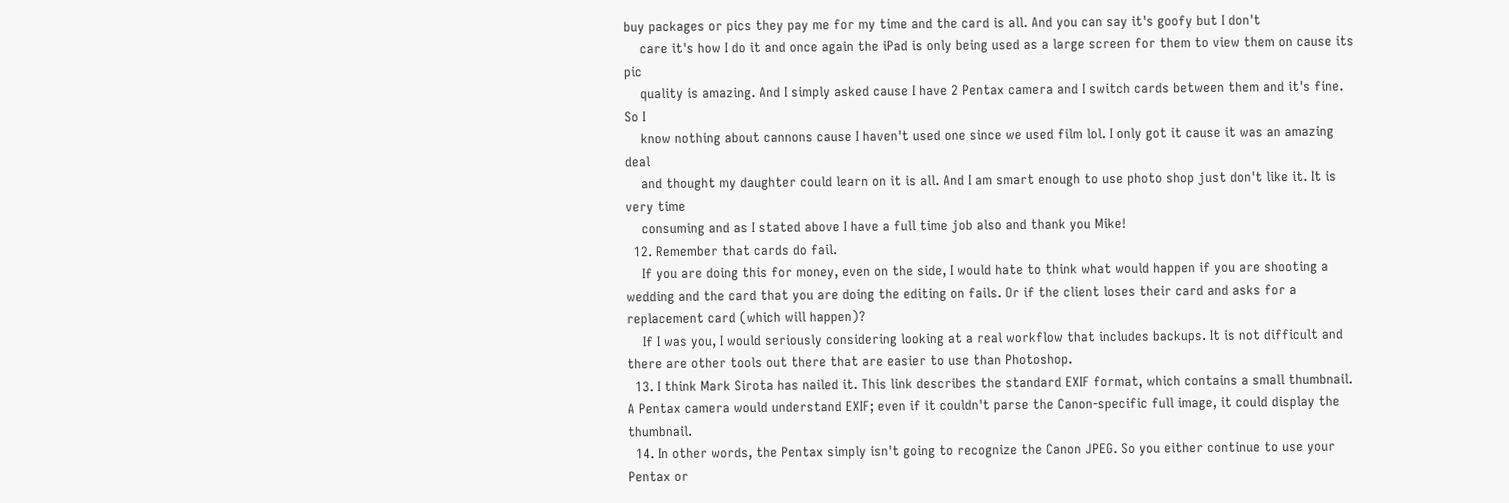buy packages or pics they pay me for my time and the card is all. And you can say it's goofy but I don't
    care it's how I do it and once again the iPad is only being used as a large screen for them to view them on cause its pic
    quality is amazing. And I simply asked cause I have 2 Pentax camera and I switch cards between them and it's fine. So I
    know nothing about cannons cause I haven't used one since we used film lol. I only got it cause it was an amazing deal
    and thought my daughter could learn on it is all. And I am smart enough to use photo shop just don't like it. It is very time
    consuming and as I stated above I have a full time job also and thank you Mike!
  12. Remember that cards do fail.
    If you are doing this for money, even on the side, I would hate to think what would happen if you are shooting a wedding and the card that you are doing the editing on fails. Or if the client loses their card and asks for a replacement card (which will happen)?
    If I was you, I would seriously considering looking at a real workflow that includes backups. It is not difficult and there are other tools out there that are easier to use than Photoshop.
  13. I think Mark Sirota has nailed it. This link describes the standard EXIF format, which contains a small thumbnail. A Pentax camera would understand EXIF; even if it couldn't parse the Canon-specific full image, it could display the thumbnail.
  14. In other words, the Pentax simply isn't going to recognize the Canon JPEG. So you either continue to use your Pentax or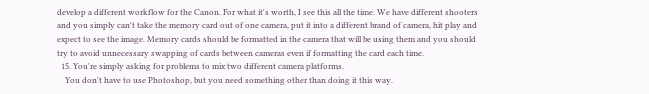develop a different workflow for the Canon. For what it's worth, I see this all the time. We have different shooters and you simply can't take the memory card out of one camera, put it into a different brand of camera, hit play and expect to see the image. Memory cards should be formatted in the camera that will be using them and you should try to avoid unnecessary swapping of cards between cameras even if formatting the card each time.
  15. You're simply asking for problems to mix two different camera platforms.
    You don't have to use Photoshop, but you need something other than doing it this way.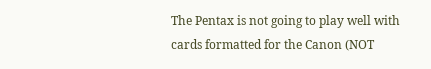The Pentax is not going to play well with cards formatted for the Canon (NOT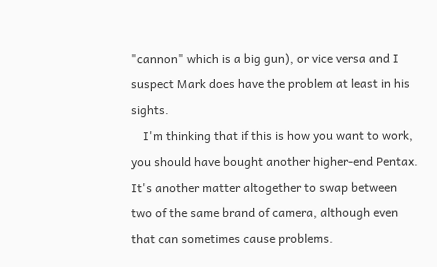"cannon" which is a big gun), or vice versa and I suspect Mark does have the problem at least in his sights.
    I'm thinking that if this is how you want to work, you should have bought another higher-end Pentax. It's another matter altogether to swap between two of the same brand of camera, although even that can sometimes cause problems.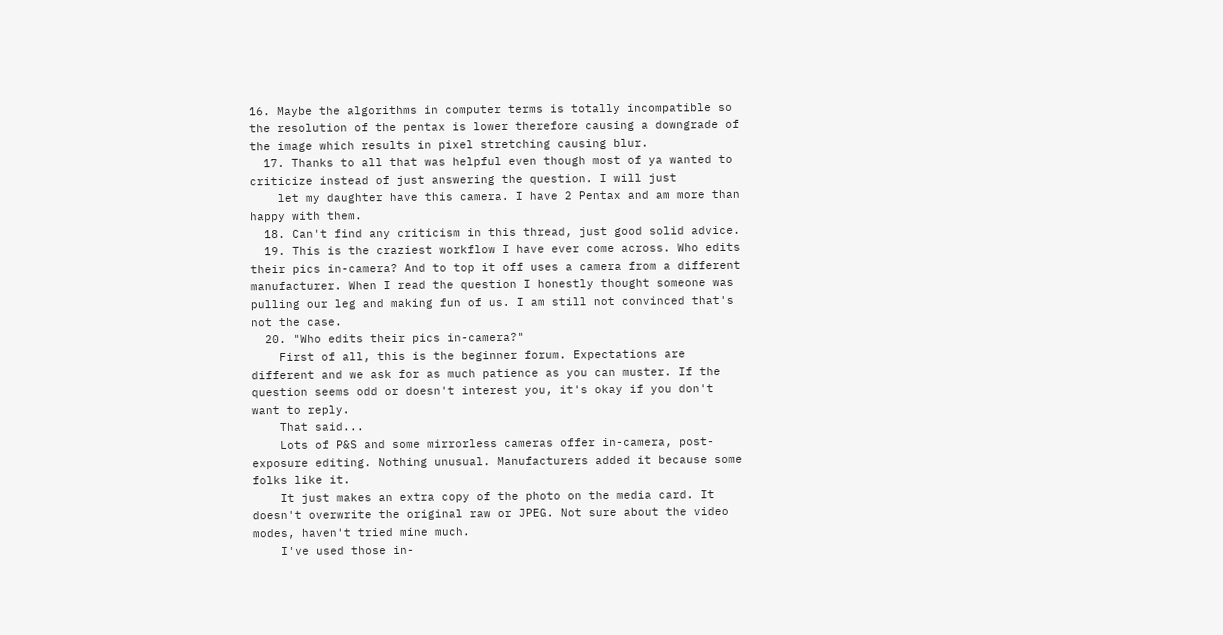16. Maybe the algorithms in computer terms is totally incompatible so the resolution of the pentax is lower therefore causing a downgrade of the image which results in pixel stretching causing blur.
  17. Thanks to all that was helpful even though most of ya wanted to criticize instead of just answering the question. I will just
    let my daughter have this camera. I have 2 Pentax and am more than happy with them.
  18. Can't find any criticism in this thread, just good solid advice.
  19. This is the craziest workflow I have ever come across. Who edits their pics in-camera? And to top it off uses a camera from a different manufacturer. When I read the question I honestly thought someone was pulling our leg and making fun of us. I am still not convinced that's not the case.
  20. "Who edits their pics in-camera?"
    First of all, this is the beginner forum. Expectations are different and we ask for as much patience as you can muster. If the question seems odd or doesn't interest you, it's okay if you don't want to reply.
    That said...
    Lots of P&S and some mirrorless cameras offer in-camera, post-exposure editing. Nothing unusual. Manufacturers added it because some folks like it.
    It just makes an extra copy of the photo on the media card. It doesn't overwrite the original raw or JPEG. Not sure about the video modes, haven't tried mine much.
    I've used those in-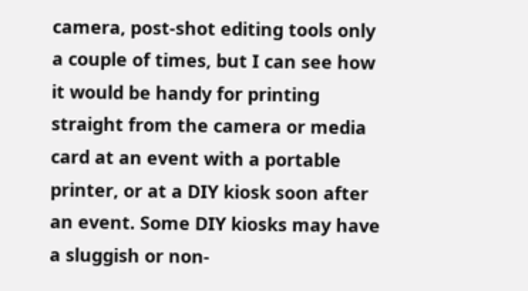camera, post-shot editing tools only a couple of times, but I can see how it would be handy for printing straight from the camera or media card at an event with a portable printer, or at a DIY kiosk soon after an event. Some DIY kiosks may have a sluggish or non-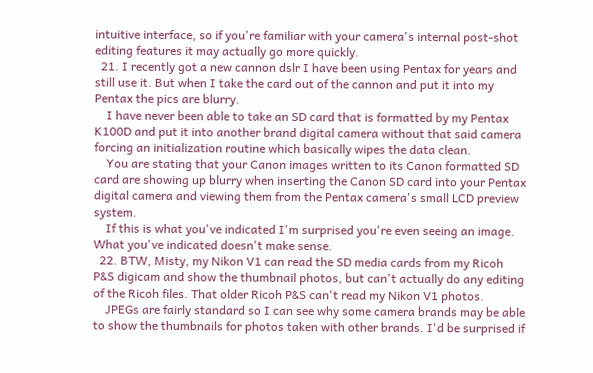intuitive interface, so if you're familiar with your camera's internal post-shot editing features it may actually go more quickly.
  21. I recently got a new cannon dslr I have been using Pentax for years and still use it. But when I take the card out of the cannon and put it into my Pentax the pics are blurry.
    I have never been able to take an SD card that is formatted by my Pentax K100D and put it into another brand digital camera without that said camera forcing an initialization routine which basically wipes the data clean.
    You are stating that your Canon images written to its Canon formatted SD card are showing up blurry when inserting the Canon SD card into your Pentax digital camera and viewing them from the Pentax camera's small LCD preview system.
    If this is what you've indicated I'm surprised you're even seeing an image. What you've indicated doesn't make sense.
  22. BTW, Misty, my Nikon V1 can read the SD media cards from my Ricoh P&S digicam and show the thumbnail photos, but can't actually do any editing of the Ricoh files. That older Ricoh P&S can't read my Nikon V1 photos.
    JPEGs are fairly standard so I can see why some camera brands may be able to show the thumbnails for photos taken with other brands. I'd be surprised if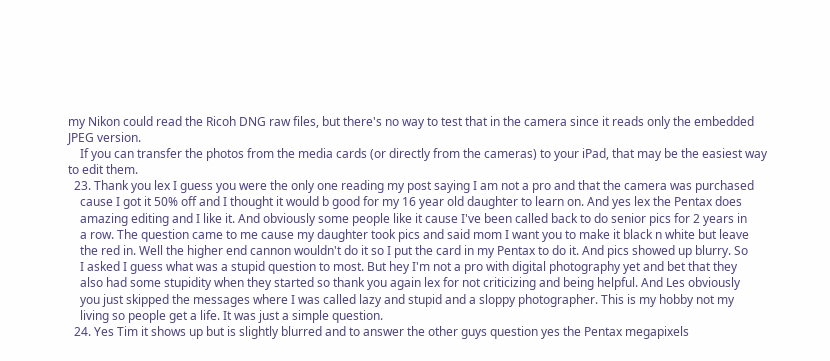my Nikon could read the Ricoh DNG raw files, but there's no way to test that in the camera since it reads only the embedded JPEG version.
    If you can transfer the photos from the media cards (or directly from the cameras) to your iPad, that may be the easiest way to edit them.
  23. Thank you lex I guess you were the only one reading my post saying I am not a pro and that the camera was purchased
    cause I got it 50% off and I thought it would b good for my 16 year old daughter to learn on. And yes lex the Pentax does
    amazing editing and I like it. And obviously some people like it cause I've been called back to do senior pics for 2 years in
    a row. The question came to me cause my daughter took pics and said mom I want you to make it black n white but leave
    the red in. Well the higher end cannon wouldn't do it so I put the card in my Pentax to do it. And pics showed up blurry. So
    I asked I guess what was a stupid question to most. But hey I'm not a pro with digital photography yet and bet that they
    also had some stupidity when they started so thank you again lex for not criticizing and being helpful. And Les obviously
    you just skipped the messages where I was called lazy and stupid and a sloppy photographer. This is my hobby not my
    living so people get a life. It was just a simple question.
  24. Yes Tim it shows up but is slightly blurred and to answer the other guys question yes the Pentax megapixels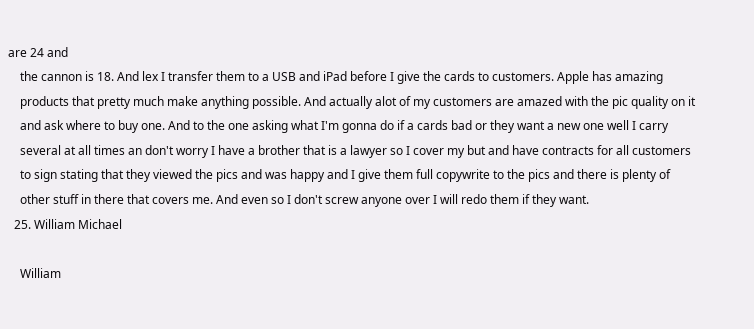are 24 and
    the cannon is 18. And lex I transfer them to a USB and iPad before I give the cards to customers. Apple has amazing
    products that pretty much make anything possible. And actually alot of my customers are amazed with the pic quality on it
    and ask where to buy one. And to the one asking what I'm gonna do if a cards bad or they want a new one well I carry
    several at all times an don't worry I have a brother that is a lawyer so I cover my but and have contracts for all customers
    to sign stating that they viewed the pics and was happy and I give them full copywrite to the pics and there is plenty of
    other stuff in there that covers me. And even so I don't screw anyone over I will redo them if they want.
  25. William Michael

    William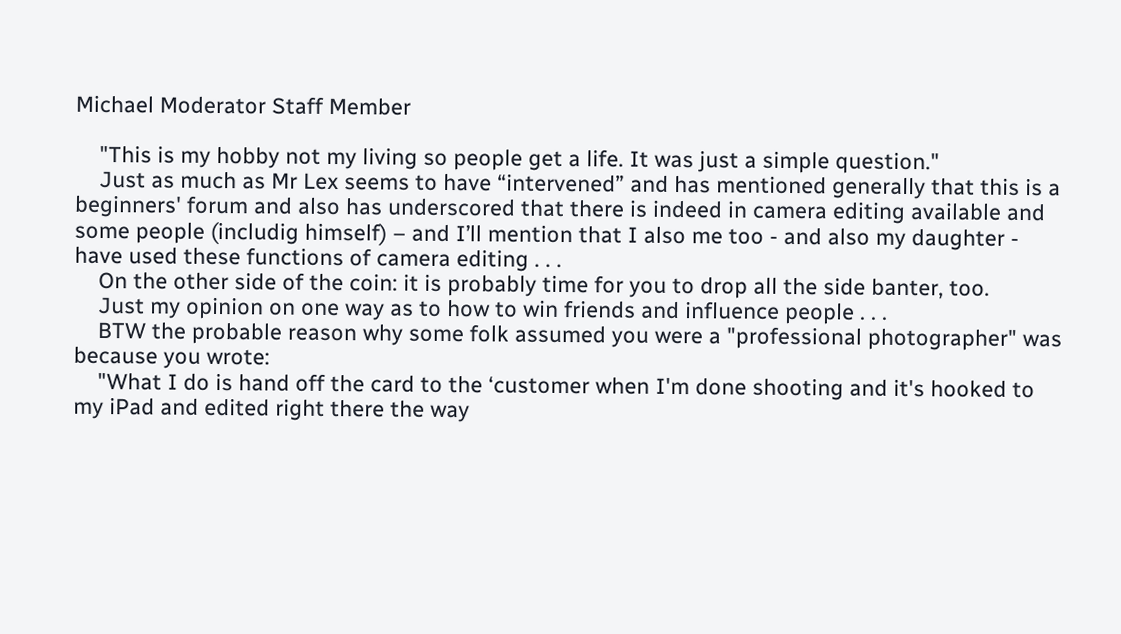Michael Moderator Staff Member

    "This is my hobby not my living so people get a life. It was just a simple question."
    Just as much as Mr Lex seems to have “intervened” and has mentioned generally that this is a beginners' forum and also has underscored that there is indeed in camera editing available and some people (includig himself) – and I’ll mention that I also me too - and also my daughter - have used these functions of camera editing . . .
    On the other side of the coin: it is probably time for you to drop all the side banter, too.
    Just my opinion on one way as to how to win friends and influence people . . .
    BTW the probable reason why some folk assumed you were a "professional photographer" was because you wrote:
    "What I do is hand off the card to the ‘customer when I'm done shooting and it's hooked to my iPad and edited right there the way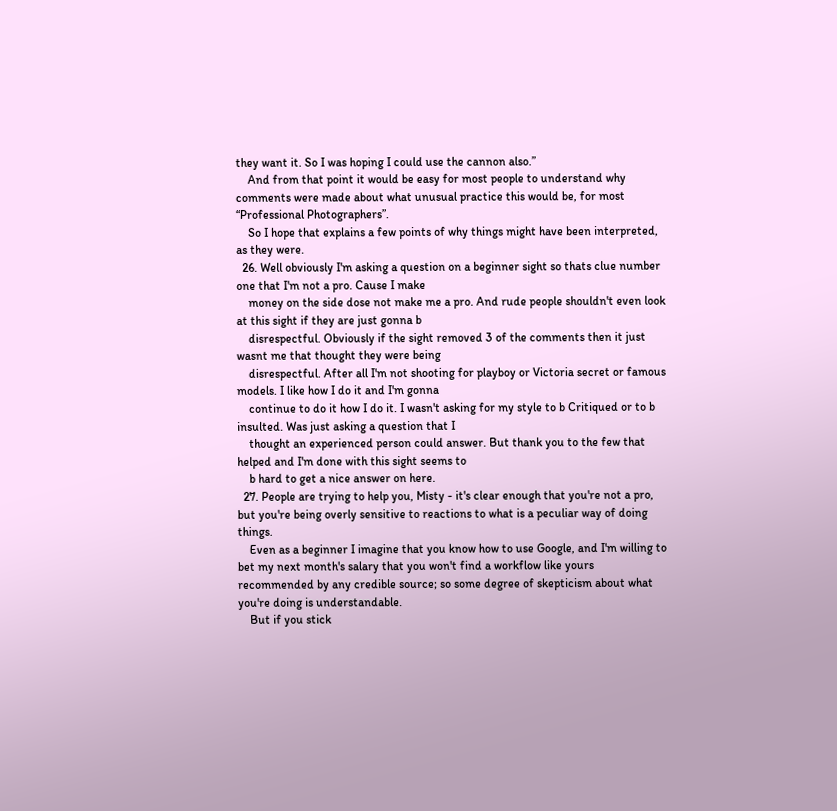they want it. So I was hoping I could use the cannon also.”
    And from that point it would be easy for most people to understand why comments were made about what unusual practice this would be, for most “Professional Photographers”.
    So I hope that explains a few points of why things might have been interpreted, as they were.
  26. Well obviously I'm asking a question on a beginner sight so thats clue number one that I'm not a pro. Cause I make
    money on the side dose not make me a pro. And rude people shouldn't even look at this sight if they are just gonna b
    disrespectful. Obviously if the sight removed 3 of the comments then it just wasnt me that thought they were being
    disrespectful. After all I'm not shooting for playboy or Victoria secret or famous models. I like how I do it and I'm gonna
    continue to do it how I do it. I wasn't asking for my style to b Critiqued or to b insulted. Was just asking a question that I
    thought an experienced person could answer. But thank you to the few that helped and I'm done with this sight seems to
    b hard to get a nice answer on here.
  27. People are trying to help you, Misty - it's clear enough that you're not a pro, but you're being overly sensitive to reactions to what is a peculiar way of doing things.
    Even as a beginner I imagine that you know how to use Google, and I'm willing to bet my next month's salary that you won't find a workflow like yours recommended by any credible source; so some degree of skepticism about what you're doing is understandable.
    But if you stick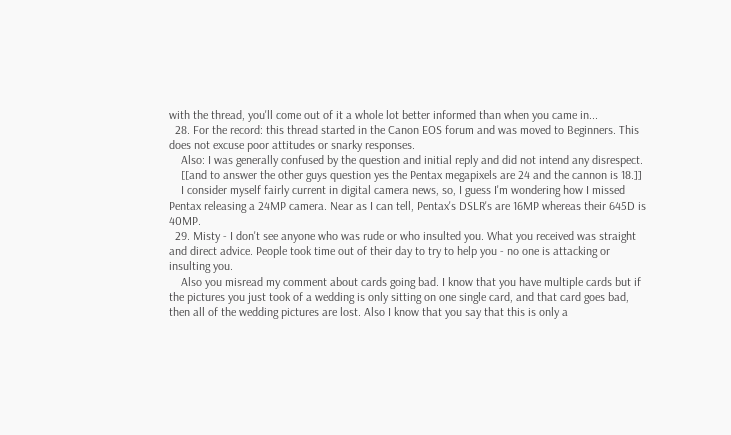with the thread, you'll come out of it a whole lot better informed than when you came in...
  28. For the record: this thread started in the Canon EOS forum and was moved to Beginners. This does not excuse poor attitudes or snarky responses.
    Also: I was generally confused by the question and initial reply and did not intend any disrespect.
    [[and to answer the other guys question yes the Pentax megapixels are 24 and the cannon is 18.]]
    I consider myself fairly current in digital camera news, so, I guess I'm wondering how I missed Pentax releasing a 24MP camera. Near as I can tell, Pentax's DSLR's are 16MP whereas their 645D is 40MP.
  29. Misty - I don't see anyone who was rude or who insulted you. What you received was straight and direct advice. People took time out of their day to try to help you - no one is attacking or insulting you.
    Also you misread my comment about cards going bad. I know that you have multiple cards but if the pictures you just took of a wedding is only sitting on one single card, and that card goes bad, then all of the wedding pictures are lost. Also I know that you say that this is only a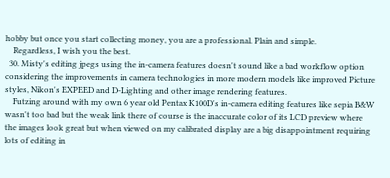hobby but once you start collecting money, you are a professional. Plain and simple.
    Regardless, I wish you the best.
  30. Misty's editing jpegs using the in-camera features doesn't sound like a bad workflow option considering the improvements in camera technologies in more modern models like improved Picture styles, Nikon's EXPEED and D-Lighting and other image rendering features.
    Futzing around with my own 6 year old Pentax K100D's in-camera editing features like sepia B&W wasn't too bad but the weak link there of course is the inaccurate color of its LCD preview where the images look great but when viewed on my calibrated display are a big disappointment requiring lots of editing in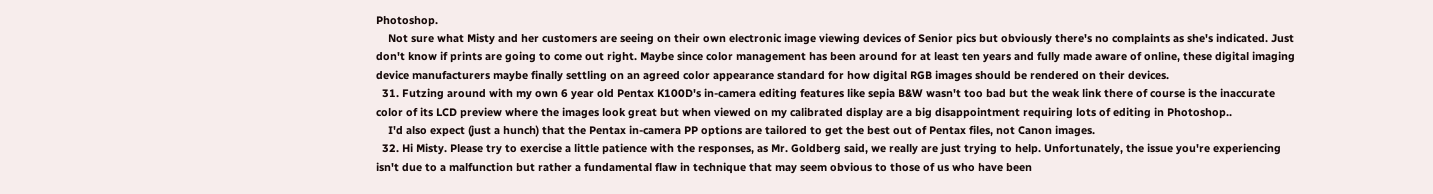Photoshop.
    Not sure what Misty and her customers are seeing on their own electronic image viewing devices of Senior pics but obviously there's no complaints as she's indicated. Just don't know if prints are going to come out right. Maybe since color management has been around for at least ten years and fully made aware of online, these digital imaging device manufacturers maybe finally settling on an agreed color appearance standard for how digital RGB images should be rendered on their devices.
  31. Futzing around with my own 6 year old Pentax K100D's in-camera editing features like sepia B&W wasn't too bad but the weak link there of course is the inaccurate color of its LCD preview where the images look great but when viewed on my calibrated display are a big disappointment requiring lots of editing in Photoshop..
    I'd also expect (just a hunch) that the Pentax in-camera PP options are tailored to get the best out of Pentax files, not Canon images.
  32. Hi Misty. Please try to exercise a little patience with the responses, as Mr. Goldberg said, we really are just trying to help. Unfortunately, the issue you're experiencing isn't due to a malfunction but rather a fundamental flaw in technique that may seem obvious to those of us who have been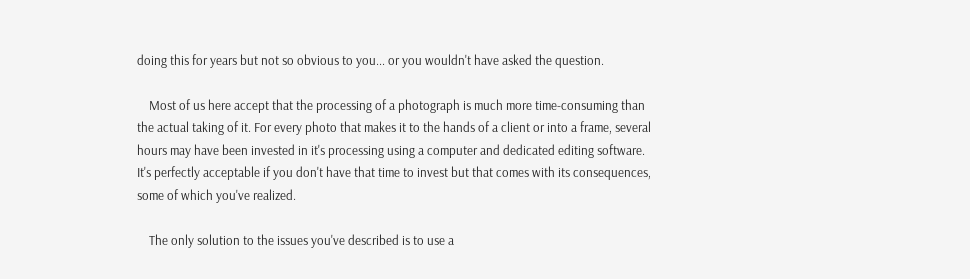doing this for years but not so obvious to you... or you wouldn't have asked the question.

    Most of us here accept that the processing of a photograph is much more time-consuming than the actual taking of it. For every photo that makes it to the hands of a client or into a frame, several hours may have been invested in it's processing using a computer and dedicated editing software. It's perfectly acceptable if you don't have that time to invest but that comes with its consequences, some of which you've realized.

    The only solution to the issues you've described is to use a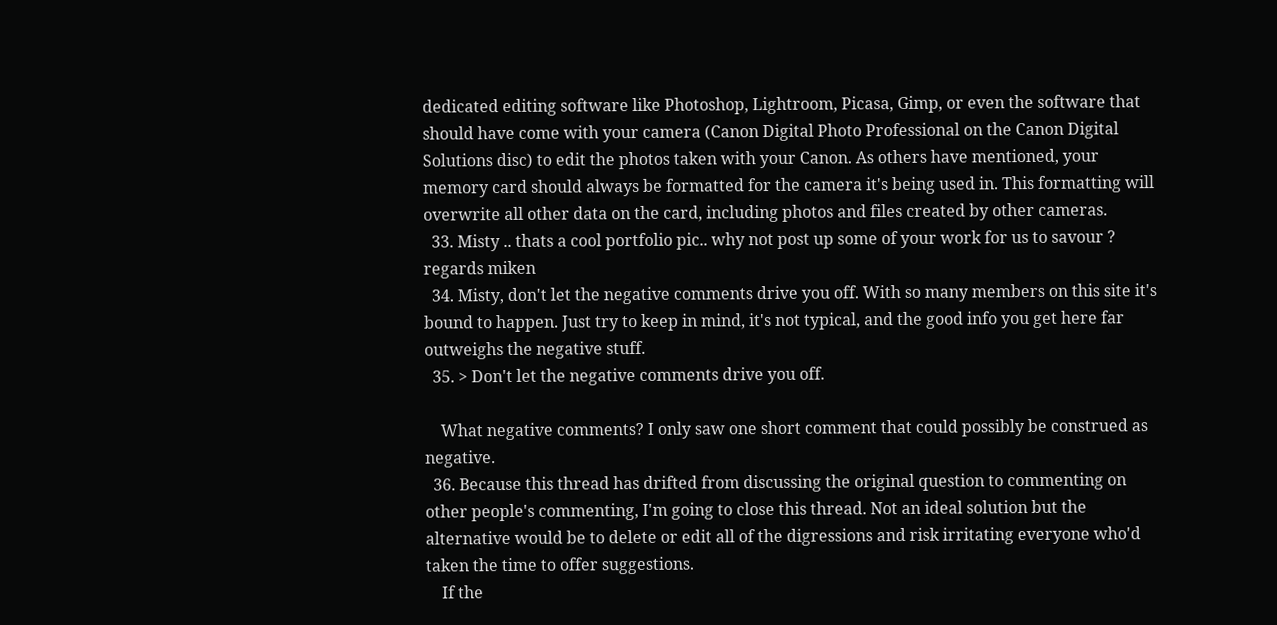dedicated editing software like Photoshop, Lightroom, Picasa, Gimp, or even the software that should have come with your camera (Canon Digital Photo Professional on the Canon Digital Solutions disc) to edit the photos taken with your Canon. As others have mentioned, your memory card should always be formatted for the camera it's being used in. This formatting will overwrite all other data on the card, including photos and files created by other cameras.
  33. Misty .. thats a cool portfolio pic.. why not post up some of your work for us to savour ? regards miken
  34. Misty, don't let the negative comments drive you off. With so many members on this site it's bound to happen. Just try to keep in mind, it's not typical, and the good info you get here far outweighs the negative stuff.
  35. > Don't let the negative comments drive you off.

    What negative comments? I only saw one short comment that could possibly be construed as negative.
  36. Because this thread has drifted from discussing the original question to commenting on other people's commenting, I'm going to close this thread. Not an ideal solution but the alternative would be to delete or edit all of the digressions and risk irritating everyone who'd taken the time to offer suggestions.
    If the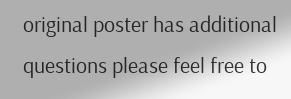original poster has additional questions please feel free to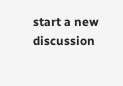start a new discussion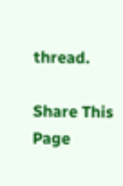thread.

Share This Page